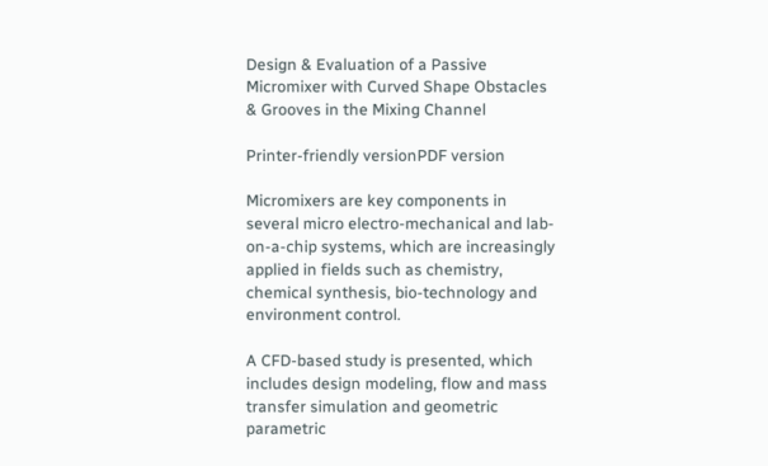Design & Evaluation of a Passive Micromixer with Curved Shape Obstacles & Grooves in the Mixing Channel

Printer-friendly versionPDF version

Micromixers are key components in several micro electro-mechanical and lab-on-a-chip systems, which are increasingly applied in fields such as chemistry, chemical synthesis, bio-technology and environment control.

A CFD-based study is presented, which includes design modeling, flow and mass transfer simulation and geometric parametric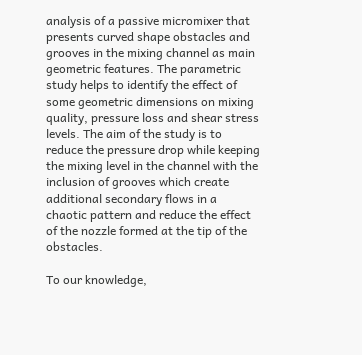analysis of a passive micromixer that presents curved shape obstacles and grooves in the mixing channel as main geometric features. The parametric study helps to identify the effect of some geometric dimensions on mixing quality, pressure loss and shear stress levels. The aim of the study is to reduce the pressure drop while keeping the mixing level in the channel with the inclusion of grooves which create additional secondary flows in a chaotic pattern and reduce the effect of the nozzle formed at the tip of the obstacles.

To our knowledge,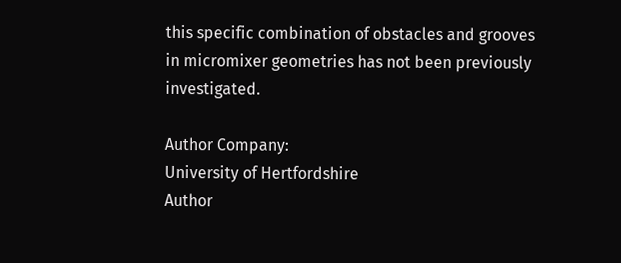this specific combination of obstacles and grooves in micromixer geometries has not been previously investigated.

Author Company:
University of Hertfordshire
Author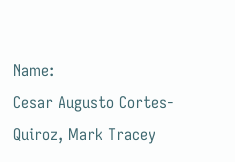Name:
Cesar Augusto Cortes-Quiroz, Mark Tracey